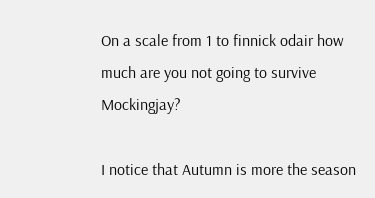On a scale from 1 to finnick odair how much are you not going to survive Mockingjay?

I notice that Autumn is more the season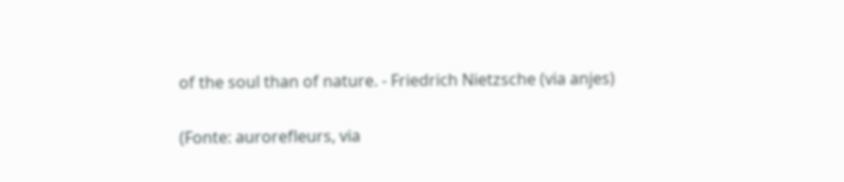of the soul than of nature. - Friedrich Nietzsche (via anjes)

(Fonte: aurorefleurs, via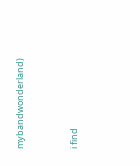mybandwonderland)


i find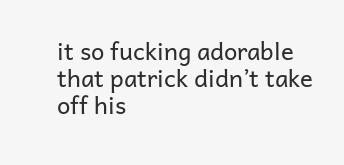it so fucking adorable that patrick didn’t take off his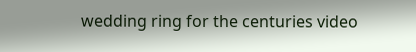wedding ring for the centuries video